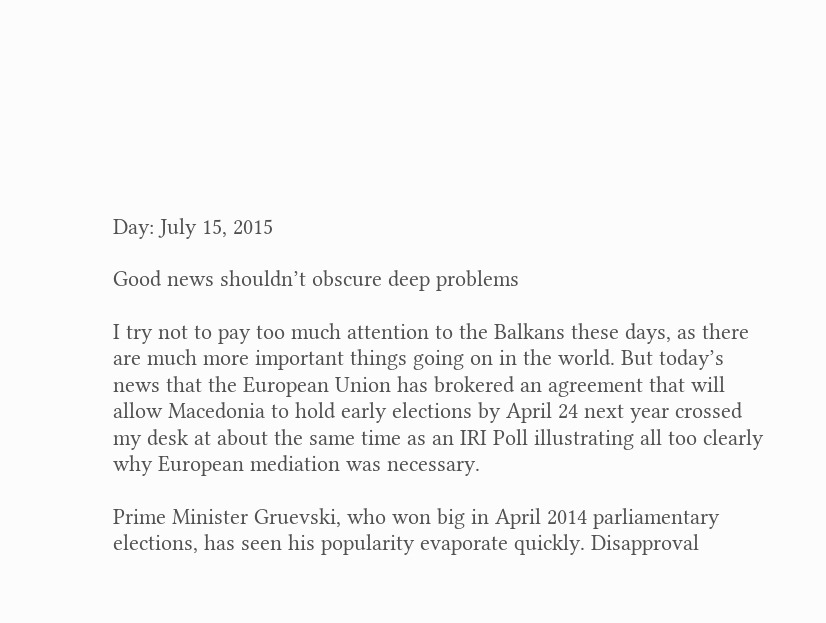Day: July 15, 2015

Good news shouldn’t obscure deep problems

I try not to pay too much attention to the Balkans these days, as there are much more important things going on in the world. But today’s news that the European Union has brokered an agreement that will allow Macedonia to hold early elections by April 24 next year crossed my desk at about the same time as an IRI Poll illustrating all too clearly why European mediation was necessary.

Prime Minister Gruevski, who won big in April 2014 parliamentary elections, has seen his popularity evaporate quickly. Disapproval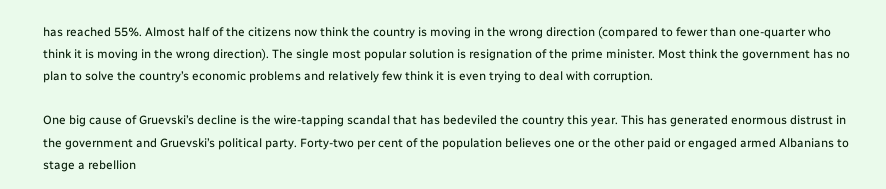has reached 55%. Almost half of the citizens now think the country is moving in the wrong direction (compared to fewer than one-quarter who think it is moving in the wrong direction). The single most popular solution is resignation of the prime minister. Most think the government has no plan to solve the country’s economic problems and relatively few think it is even trying to deal with corruption.

One big cause of Gruevski’s decline is the wire-tapping scandal that has bedeviled the country this year. This has generated enormous distrust in the government and Gruevski’s political party. Forty-two per cent of the population believes one or the other paid or engaged armed Albanians to stage a rebellion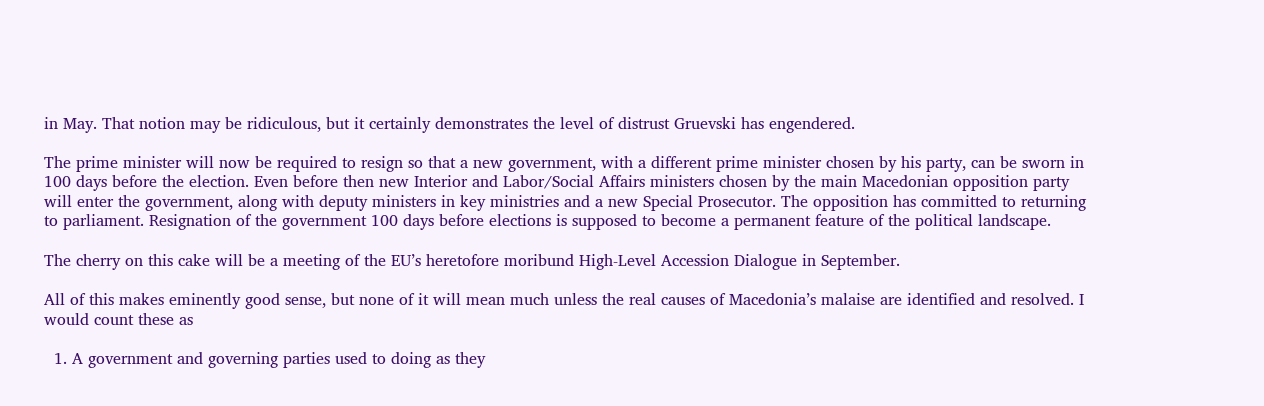in May. That notion may be ridiculous, but it certainly demonstrates the level of distrust Gruevski has engendered.

The prime minister will now be required to resign so that a new government, with a different prime minister chosen by his party, can be sworn in 100 days before the election. Even before then new Interior and Labor/Social Affairs ministers chosen by the main Macedonian opposition party will enter the government, along with deputy ministers in key ministries and a new Special Prosecutor. The opposition has committed to returning to parliament. Resignation of the government 100 days before elections is supposed to become a permanent feature of the political landscape.

The cherry on this cake will be a meeting of the EU’s heretofore moribund High-Level Accession Dialogue in September.

All of this makes eminently good sense, but none of it will mean much unless the real causes of Macedonia’s malaise are identified and resolved. I would count these as

  1. A government and governing parties used to doing as they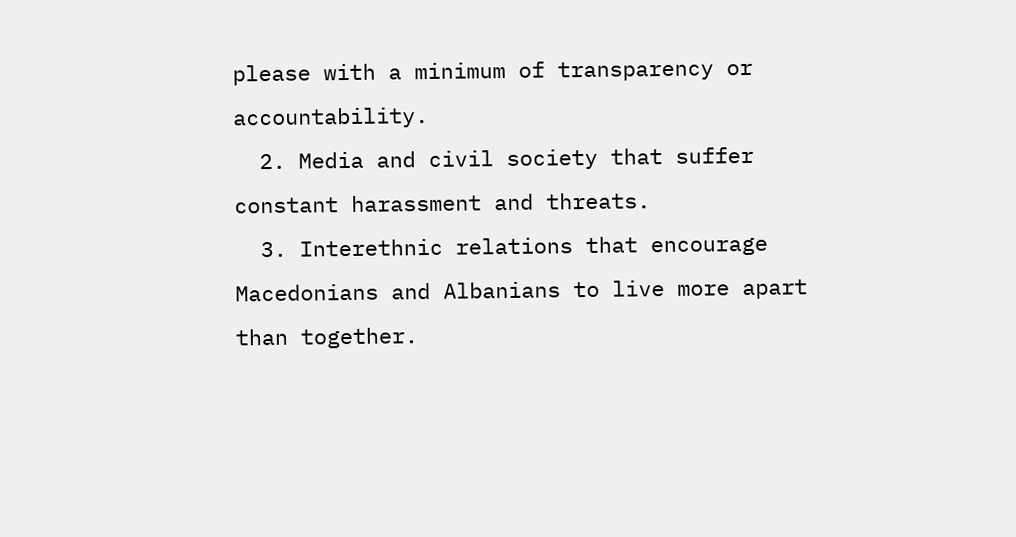please with a minimum of transparency or accountability.
  2. Media and civil society that suffer constant harassment and threats.
  3. Interethnic relations that encourage Macedonians and Albanians to live more apart than together.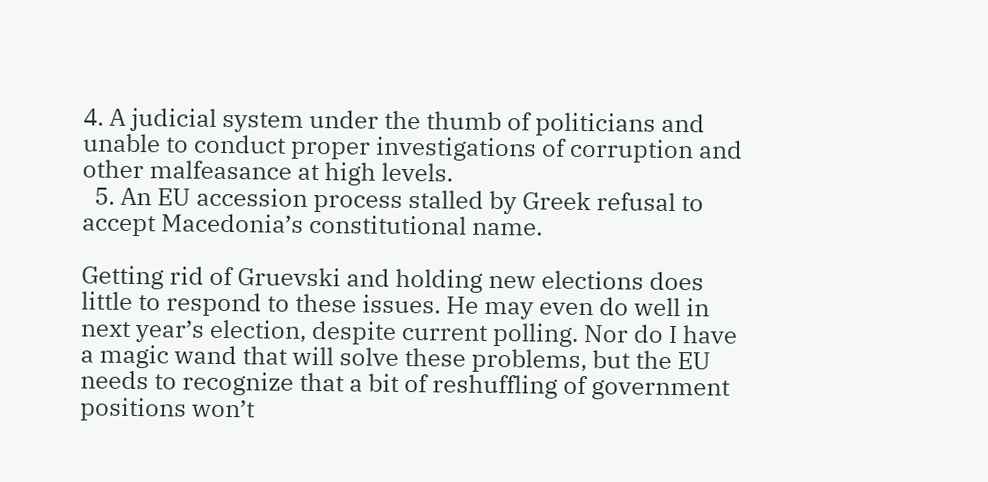4. A judicial system under the thumb of politicians and unable to conduct proper investigations of corruption and other malfeasance at high levels.
  5. An EU accession process stalled by Greek refusal to accept Macedonia’s constitutional name.

Getting rid of Gruevski and holding new elections does little to respond to these issues. He may even do well in next year’s election, despite current polling. Nor do I have a magic wand that will solve these problems, but the EU needs to recognize that a bit of reshuffling of government positions won’t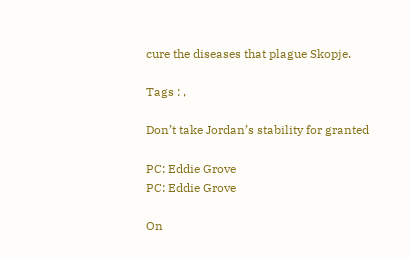cure the diseases that plague Skopje.

Tags : ,

Don’t take Jordan’s stability for granted

PC: Eddie Grove
PC: Eddie Grove

On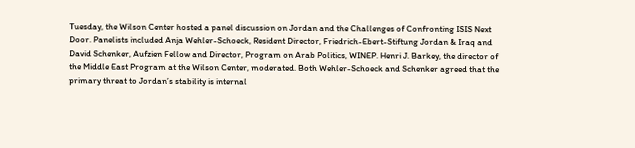Tuesday, the Wilson Center hosted a panel discussion on Jordan and the Challenges of Confronting ISIS Next Door. Panelists included Anja Wehler-Schoeck, Resident Director, Friedrich-Ebert-Stiftung Jordan & Iraq and David Schenker, Aufzien Fellow and Director, Program on Arab Politics, WINEP. Henri J. Barkey, the director of the Middle East Program at the Wilson Center, moderated. Both Wehler-Schoeck and Schenker agreed that the primary threat to Jordan’s stability is internal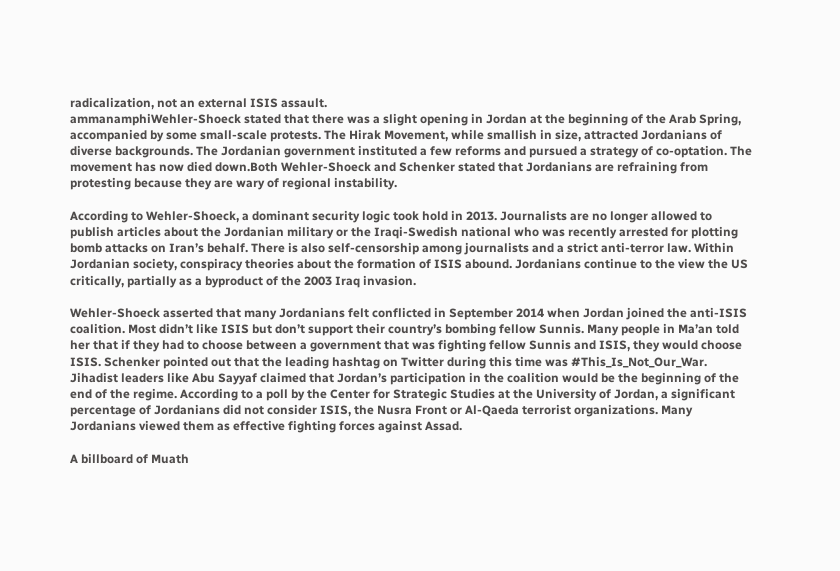radicalization, not an external ISIS assault.
ammanamphiWehler-Shoeck stated that there was a slight opening in Jordan at the beginning of the Arab Spring, accompanied by some small-scale protests. The Hirak Movement, while smallish in size, attracted Jordanians of diverse backgrounds. The Jordanian government instituted a few reforms and pursued a strategy of co-optation. The movement has now died down.Both Wehler-Shoeck and Schenker stated that Jordanians are refraining from protesting because they are wary of regional instability.

According to Wehler-Shoeck, a dominant security logic took hold in 2013. Journalists are no longer allowed to publish articles about the Jordanian military or the Iraqi-Swedish national who was recently arrested for plotting bomb attacks on Iran’s behalf. There is also self-censorship among journalists and a strict anti-terror law. Within Jordanian society, conspiracy theories about the formation of ISIS abound. Jordanians continue to the view the US critically, partially as a byproduct of the 2003 Iraq invasion.

Wehler-Shoeck asserted that many Jordanians felt conflicted in September 2014 when Jordan joined the anti-ISIS coalition. Most didn’t like ISIS but don’t support their country’s bombing fellow Sunnis. Many people in Ma’an told her that if they had to choose between a government that was fighting fellow Sunnis and ISIS, they would choose ISIS. Schenker pointed out that the leading hashtag on Twitter during this time was #This_Is_Not_Our_War. Jihadist leaders like Abu Sayyaf claimed that Jordan’s participation in the coalition would be the beginning of the end of the regime. According to a poll by the Center for Strategic Studies at the University of Jordan, a significant percentage of Jordanians did not consider ISIS, the Nusra Front or Al-Qaeda terrorist organizations. Many Jordanians viewed them as effective fighting forces against Assad.

A billboard of Muath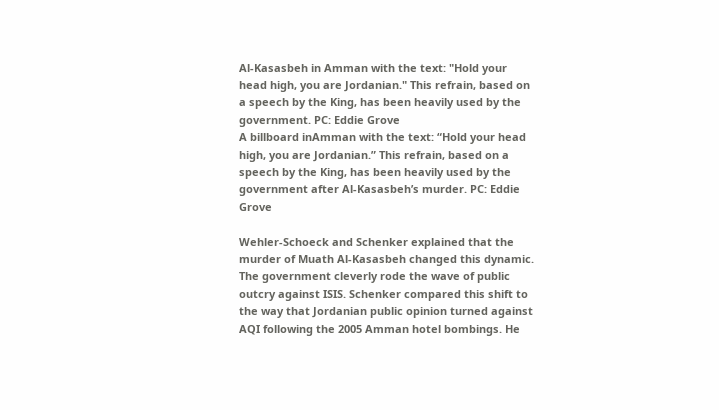Al-Kasasbeh in Amman with the text: "Hold your head high, you are Jordanian." This refrain, based on a speech by the King, has been heavily used by the government. PC: Eddie Grove
A billboard inAmman with the text: “Hold your head high, you are Jordanian.” This refrain, based on a speech by the King, has been heavily used by the government after Al-Kasasbeh’s murder. PC: Eddie Grove

Wehler-Schoeck and Schenker explained that the murder of Muath Al-Kasasbeh changed this dynamic. The government cleverly rode the wave of public outcry against ISIS. Schenker compared this shift to the way that Jordanian public opinion turned against AQI following the 2005 Amman hotel bombings. He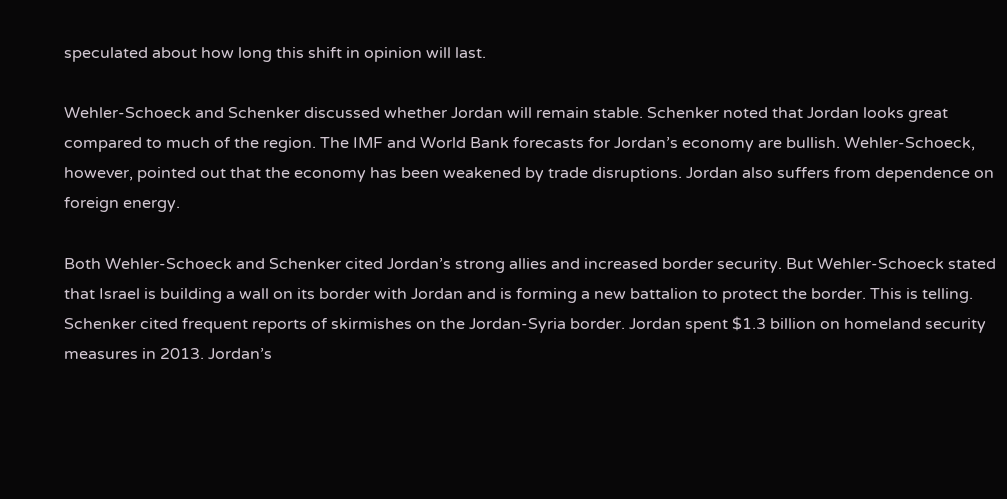speculated about how long this shift in opinion will last.

Wehler-Schoeck and Schenker discussed whether Jordan will remain stable. Schenker noted that Jordan looks great compared to much of the region. The IMF and World Bank forecasts for Jordan’s economy are bullish. Wehler-Schoeck, however, pointed out that the economy has been weakened by trade disruptions. Jordan also suffers from dependence on foreign energy.

Both Wehler-Schoeck and Schenker cited Jordan’s strong allies and increased border security. But Wehler-Schoeck stated that Israel is building a wall on its border with Jordan and is forming a new battalion to protect the border. This is telling. Schenker cited frequent reports of skirmishes on the Jordan-Syria border. Jordan spent $1.3 billion on homeland security measures in 2013. Jordan’s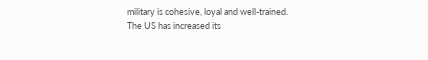military is cohesive, loyal and well-trained. The US has increased its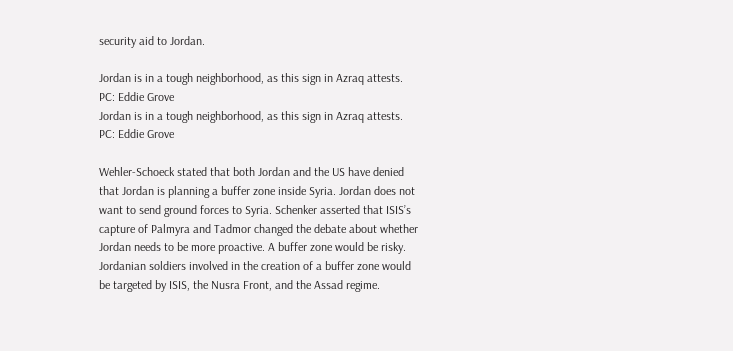security aid to Jordan.

Jordan is in a tough neighborhood, as this sign in Azraq attests. PC: Eddie Grove
Jordan is in a tough neighborhood, as this sign in Azraq attests. PC: Eddie Grove

Wehler-Schoeck stated that both Jordan and the US have denied that Jordan is planning a buffer zone inside Syria. Jordan does not want to send ground forces to Syria. Schenker asserted that ISIS’s capture of Palmyra and Tadmor changed the debate about whether Jordan needs to be more proactive. A buffer zone would be risky. Jordanian soldiers involved in the creation of a buffer zone would be targeted by ISIS, the Nusra Front, and the Assad regime.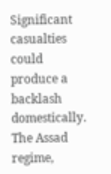Significant casualties could produce a backlash domestically. The Assad regime,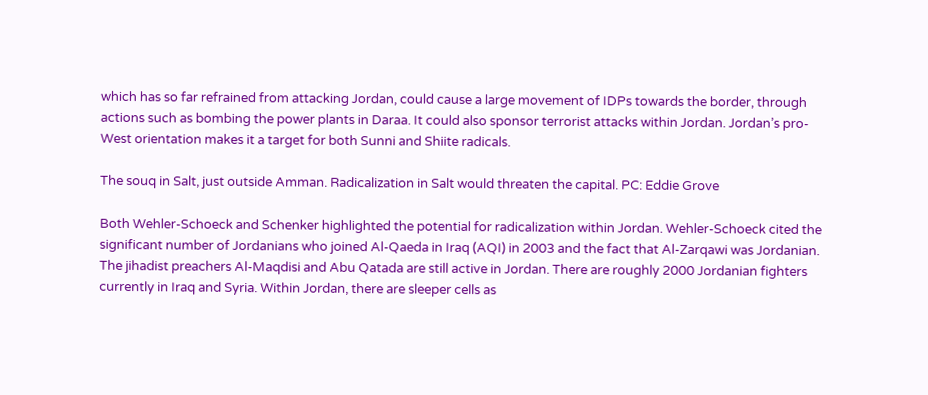which has so far refrained from attacking Jordan, could cause a large movement of IDPs towards the border, through actions such as bombing the power plants in Daraa. It could also sponsor terrorist attacks within Jordan. Jordan’s pro-West orientation makes it a target for both Sunni and Shiite radicals.

The souq in Salt, just outside Amman. Radicalization in Salt would threaten the capital. PC: Eddie Grove

Both Wehler-Schoeck and Schenker highlighted the potential for radicalization within Jordan. Wehler-Schoeck cited the significant number of Jordanians who joined Al-Qaeda in Iraq (AQI) in 2003 and the fact that Al-Zarqawi was Jordanian. The jihadist preachers Al-Maqdisi and Abu Qatada are still active in Jordan. There are roughly 2000 Jordanian fighters currently in Iraq and Syria. Within Jordan, there are sleeper cells as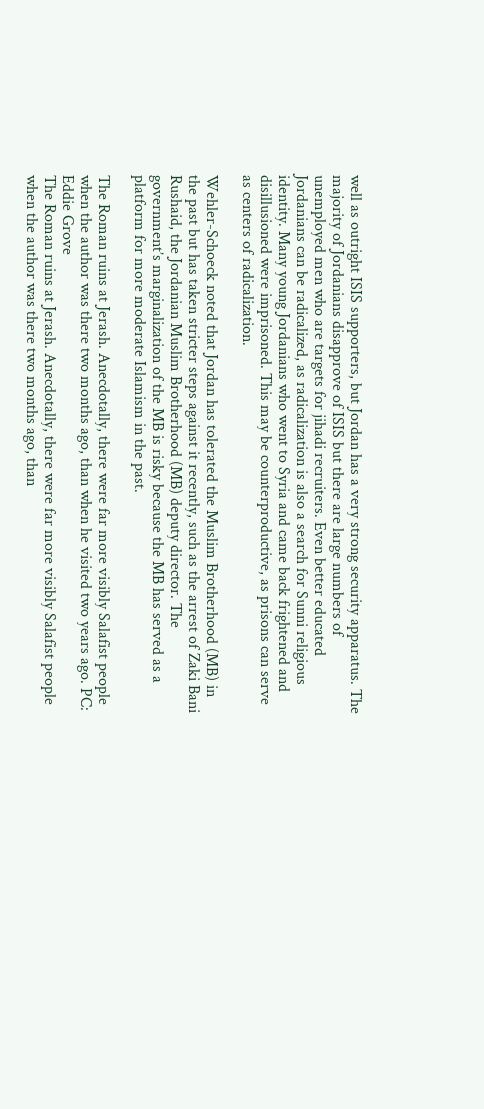well as outright ISIS supporters, but Jordan has a very strong security apparatus. The majority of Jordanians disapprove of ISIS but there are large numbers of unemployed men who are targets for jihadi recruiters. Even better educated Jordanians can be radicalized, as radicalization is also a search for Sunni religious identity. Many young Jordanians who went to Syria and came back frightened and disillusioned were imprisoned. This may be counterproductive, as prisons can serve as centers of radicalization.

Wehler-Schoeck noted that Jordan has tolerated the Muslim Brotherhood (MB) in the past but has taken stricter steps against it recently, such as the arrest of Zaki Bani Rushaid, the Jordanian Muslim Brotherhood (MB) deputy director. The government’s marginalization of the MB is risky because the MB has served as a platform for more moderate Islamism in the past.

The Roman ruins at Jerash. Anecdotally, there were far more visibly Salafist people when the author was there two months ago, than when he visited two years ago. PC: Eddie Grove
The Roman ruins at Jerash. Anecdotally, there were far more visibly Salafist people when the author was there two months ago, than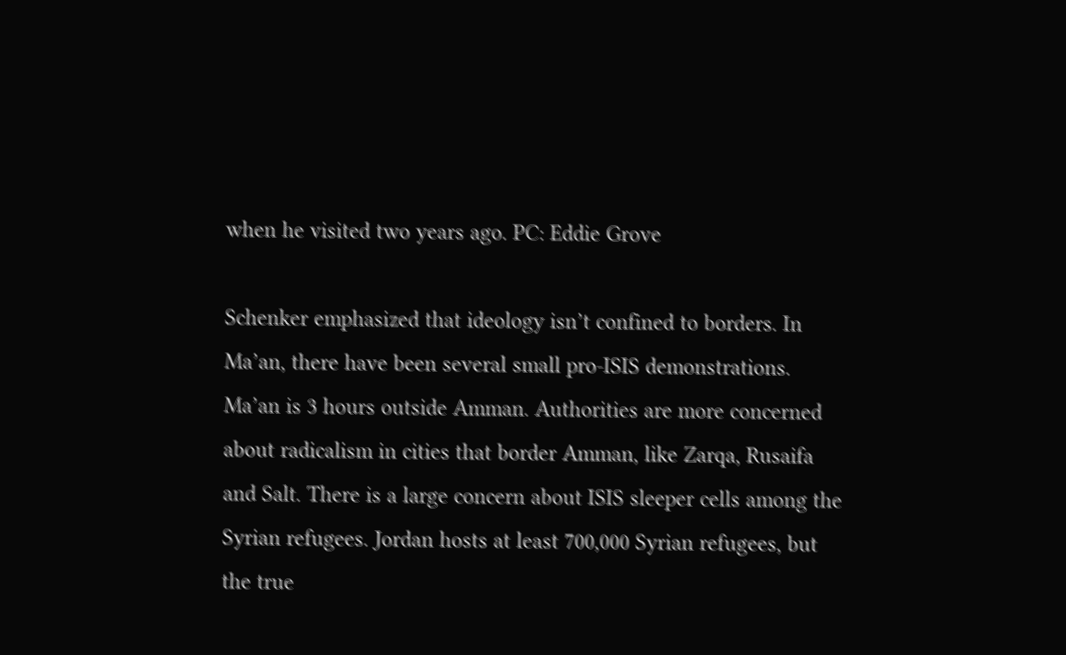when he visited two years ago. PC: Eddie Grove

Schenker emphasized that ideology isn’t confined to borders. In Ma’an, there have been several small pro-ISIS demonstrations. Ma’an is 3 hours outside Amman. Authorities are more concerned about radicalism in cities that border Amman, like Zarqa, Rusaifa and Salt. There is a large concern about ISIS sleeper cells among the Syrian refugees. Jordan hosts at least 700,000 Syrian refugees, but the true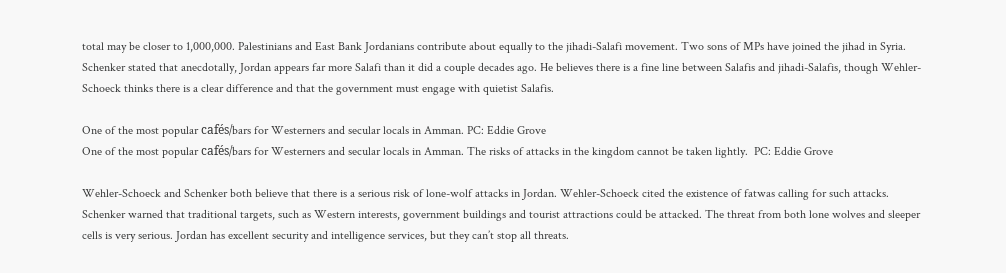total may be closer to 1,000,000. Palestinians and East Bank Jordanians contribute about equally to the jihadi-Salafi movement. Two sons of MPs have joined the jihad in Syria. Schenker stated that anecdotally, Jordan appears far more Salafi than it did a couple decades ago. He believes there is a fine line between Salafis and jihadi-Salafis, though Wehler-Schoeck thinks there is a clear difference and that the government must engage with quietist Salafis.

One of the most popular cafés/bars for Westerners and secular locals in Amman. PC: Eddie Grove
One of the most popular cafés/bars for Westerners and secular locals in Amman. The risks of attacks in the kingdom cannot be taken lightly.  PC: Eddie Grove

Wehler-Schoeck and Schenker both believe that there is a serious risk of lone-wolf attacks in Jordan. Wehler-Schoeck cited the existence of fatwas calling for such attacks. Schenker warned that traditional targets, such as Western interests, government buildings and tourist attractions could be attacked. The threat from both lone wolves and sleeper cells is very serious. Jordan has excellent security and intelligence services, but they can’t stop all threats.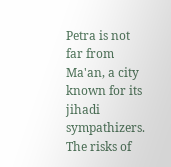Petra is not far from Ma'an, a city known for its jihadi sympathizers.  The risks of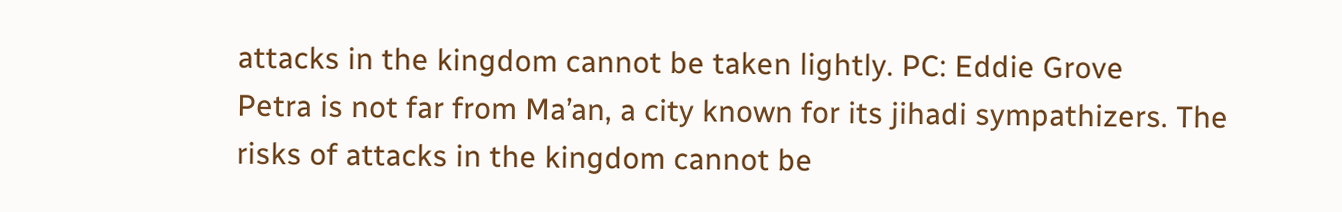attacks in the kingdom cannot be taken lightly. PC: Eddie Grove
Petra is not far from Ma’an, a city known for its jihadi sympathizers. The risks of attacks in the kingdom cannot be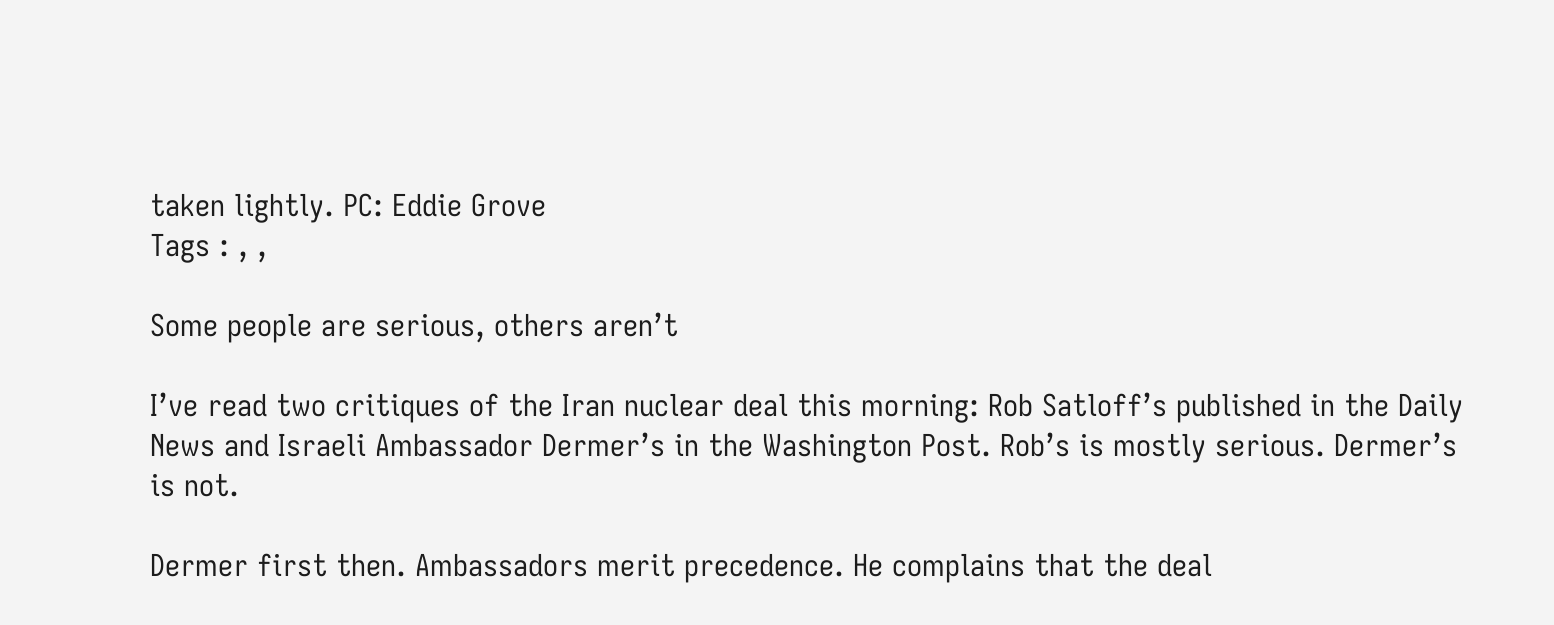taken lightly. PC: Eddie Grove
Tags : , ,

Some people are serious, others aren’t

I’ve read two critiques of the Iran nuclear deal this morning: Rob Satloff’s published in the Daily News and Israeli Ambassador Dermer’s in the Washington Post. Rob’s is mostly serious. Dermer’s is not.

Dermer first then. Ambassadors merit precedence. He complains that the deal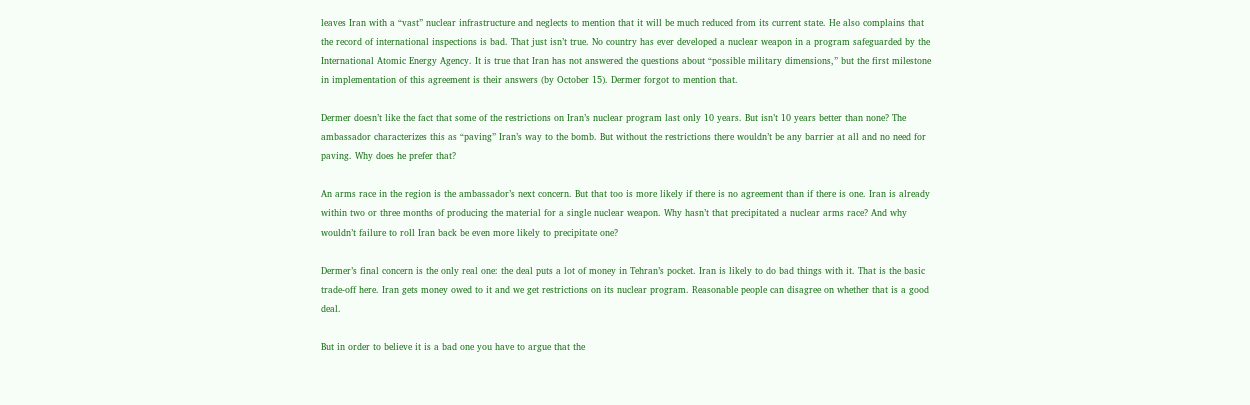leaves Iran with a “vast” nuclear infrastructure and neglects to mention that it will be much reduced from its current state. He also complains that the record of international inspections is bad. That just isn’t true. No country has ever developed a nuclear weapon in a program safeguarded by the International Atomic Energy Agency. It is true that Iran has not answered the questions about “possible military dimensions,” but the first milestone in implementation of this agreement is their answers (by October 15). Dermer forgot to mention that.

Dermer doesn’t like the fact that some of the restrictions on Iran’s nuclear program last only 10 years. But isn’t 10 years better than none? The ambassador characterizes this as “paving” Iran’s way to the bomb. But without the restrictions there wouldn’t be any barrier at all and no need for paving. Why does he prefer that?

An arms race in the region is the ambassador’s next concern. But that too is more likely if there is no agreement than if there is one. Iran is already within two or three months of producing the material for a single nuclear weapon. Why hasn’t that precipitated a nuclear arms race? And why wouldn’t failure to roll Iran back be even more likely to precipitate one?

Dermer’s final concern is the only real one: the deal puts a lot of money in Tehran’s pocket. Iran is likely to do bad things with it. That is the basic trade-off here. Iran gets money owed to it and we get restrictions on its nuclear program. Reasonable people can disagree on whether that is a good deal.

But in order to believe it is a bad one you have to argue that the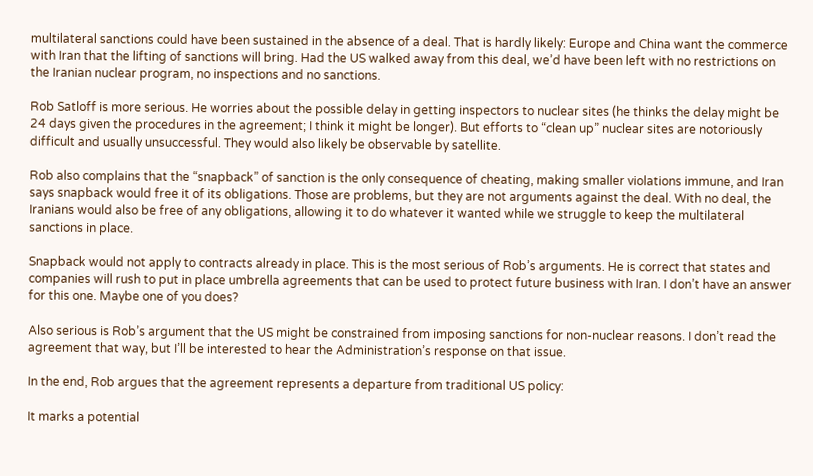multilateral sanctions could have been sustained in the absence of a deal. That is hardly likely: Europe and China want the commerce with Iran that the lifting of sanctions will bring. Had the US walked away from this deal, we’d have been left with no restrictions on the Iranian nuclear program, no inspections and no sanctions.

Rob Satloff is more serious. He worries about the possible delay in getting inspectors to nuclear sites (he thinks the delay might be 24 days given the procedures in the agreement; I think it might be longer). But efforts to “clean up” nuclear sites are notoriously difficult and usually unsuccessful. They would also likely be observable by satellite.

Rob also complains that the “snapback” of sanction is the only consequence of cheating, making smaller violations immune, and Iran says snapback would free it of its obligations. Those are problems, but they are not arguments against the deal. With no deal, the Iranians would also be free of any obligations, allowing it to do whatever it wanted while we struggle to keep the multilateral sanctions in place.

Snapback would not apply to contracts already in place. This is the most serious of Rob’s arguments. He is correct that states and companies will rush to put in place umbrella agreements that can be used to protect future business with Iran. I don’t have an answer for this one. Maybe one of you does?

Also serious is Rob’s argument that the US might be constrained from imposing sanctions for non-nuclear reasons. I don’t read the agreement that way, but I’ll be interested to hear the Administration’s response on that issue.

In the end, Rob argues that the agreement represents a departure from traditional US policy:

It marks a potential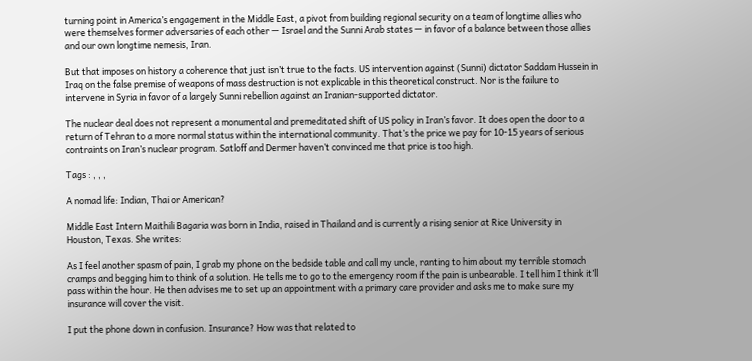turning point in America’s engagement in the Middle East, a pivot from building regional security on a team of longtime allies who were themselves former adversaries of each other — Israel and the Sunni Arab states — in favor of a balance between those allies and our own longtime nemesis, Iran.

But that imposes on history a coherence that just isn’t true to the facts. US intervention against (Sunni) dictator Saddam Hussein in Iraq on the false premise of weapons of mass destruction is not explicable in this theoretical construct. Nor is the failure to intervene in Syria in favor of a largely Sunni rebellion against an Iranian-supported dictator.

The nuclear deal does not represent a monumental and premeditated shift of US policy in Iran’s favor. It does open the door to a return of Tehran to a more normal status within the international community. That’s the price we pay for 10-15 years of serious contraints on Iran’s nuclear program. Satloff and Dermer haven’t convinced me that price is too high.

Tags : , , ,

A nomad life: Indian, Thai or American?

Middle East Intern Maithili Bagaria was born in India, raised in Thailand and is currently a rising senior at Rice University in Houston, Texas. She writes:

As I feel another spasm of pain, I grab my phone on the bedside table and call my uncle, ranting to him about my terrible stomach cramps and begging him to think of a solution. He tells me to go to the emergency room if the pain is unbearable. I tell him I think it’ll pass within the hour. He then advises me to set up an appointment with a primary care provider and asks me to make sure my insurance will cover the visit.

I put the phone down in confusion. Insurance? How was that related to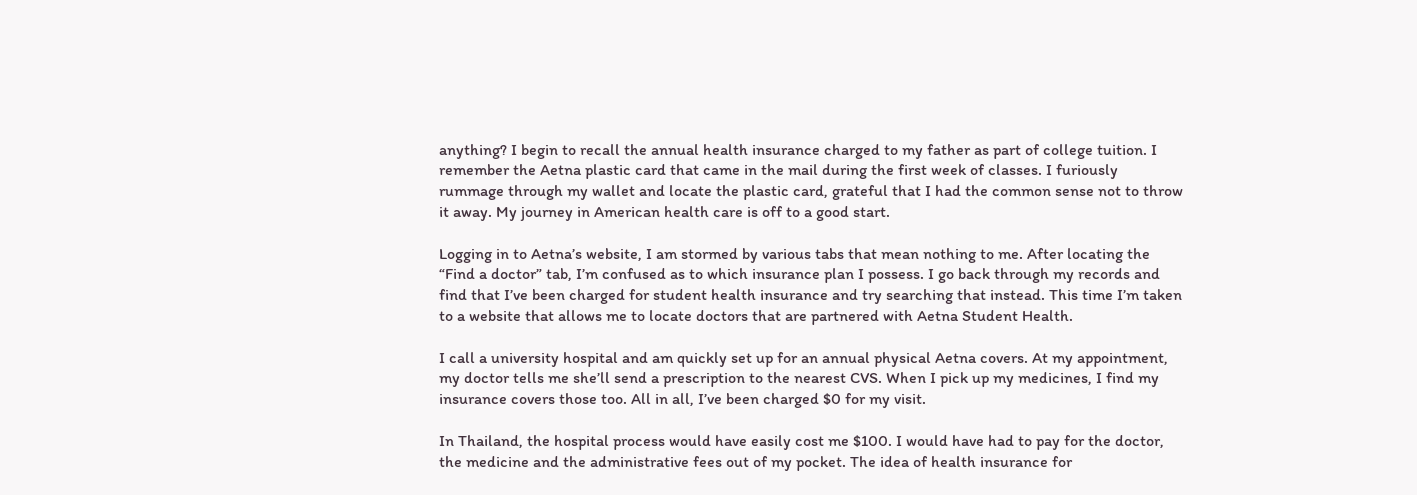anything? I begin to recall the annual health insurance charged to my father as part of college tuition. I remember the Aetna plastic card that came in the mail during the first week of classes. I furiously rummage through my wallet and locate the plastic card, grateful that I had the common sense not to throw it away. My journey in American health care is off to a good start.

Logging in to Aetna’s website, I am stormed by various tabs that mean nothing to me. After locating the “Find a doctor” tab, I’m confused as to which insurance plan I possess. I go back through my records and find that I’ve been charged for student health insurance and try searching that instead. This time I’m taken to a website that allows me to locate doctors that are partnered with Aetna Student Health.

I call a university hospital and am quickly set up for an annual physical Aetna covers. At my appointment, my doctor tells me she’ll send a prescription to the nearest CVS. When I pick up my medicines, I find my insurance covers those too. All in all, I’ve been charged $0 for my visit.

In Thailand, the hospital process would have easily cost me $100. I would have had to pay for the doctor, the medicine and the administrative fees out of my pocket. The idea of health insurance for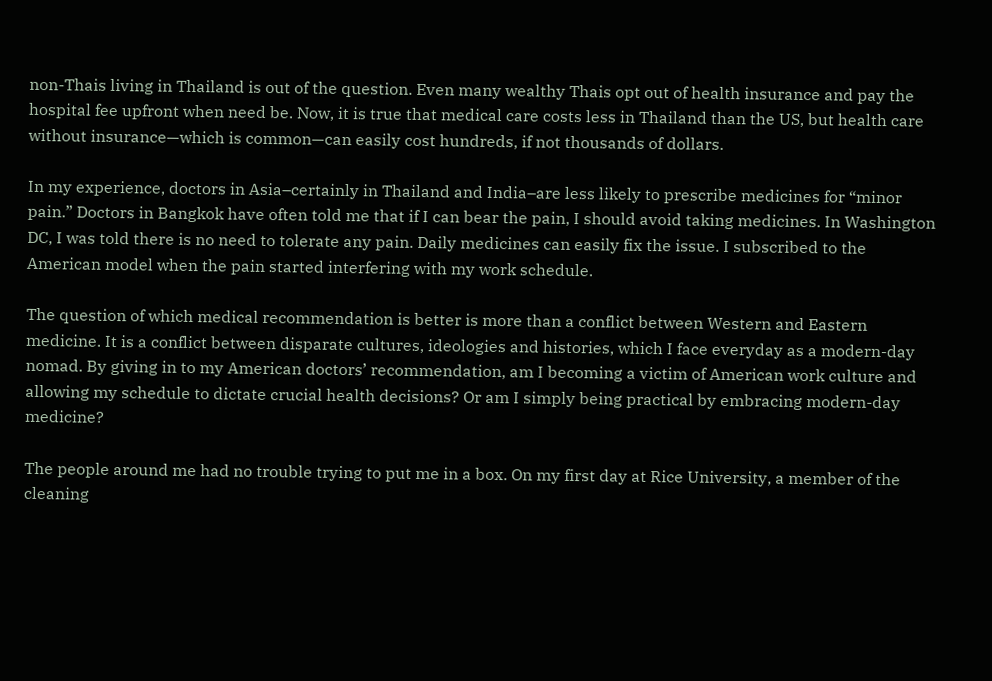non-Thais living in Thailand is out of the question. Even many wealthy Thais opt out of health insurance and pay the hospital fee upfront when need be. Now, it is true that medical care costs less in Thailand than the US, but health care without insurance—which is common—can easily cost hundreds, if not thousands of dollars.

In my experience, doctors in Asia–certainly in Thailand and India–are less likely to prescribe medicines for “minor pain.” Doctors in Bangkok have often told me that if I can bear the pain, I should avoid taking medicines. In Washington DC, I was told there is no need to tolerate any pain. Daily medicines can easily fix the issue. I subscribed to the American model when the pain started interfering with my work schedule.

The question of which medical recommendation is better is more than a conflict between Western and Eastern medicine. It is a conflict between disparate cultures, ideologies and histories, which I face everyday as a modern-day nomad. By giving in to my American doctors’ recommendation, am I becoming a victim of American work culture and allowing my schedule to dictate crucial health decisions? Or am I simply being practical by embracing modern-day medicine?

The people around me had no trouble trying to put me in a box. On my first day at Rice University, a member of the cleaning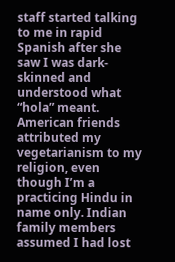staff started talking to me in rapid Spanish after she saw I was dark-skinned and understood what “hola” meant. American friends attributed my vegetarianism to my religion, even though I’m a practicing Hindu in name only. Indian family members assumed I had lost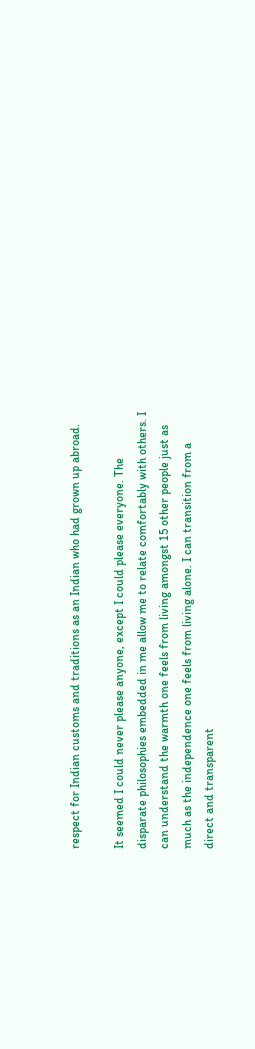respect for Indian customs and traditions as an Indian who had grown up abroad.

It seemed I could never please anyone, except I could please everyone. The disparate philosophies embedded in me allow me to relate comfortably with others. I can understand the warmth one feels from living amongst 15 other people just as much as the independence one feels from living alone. I can transition from a direct and transparent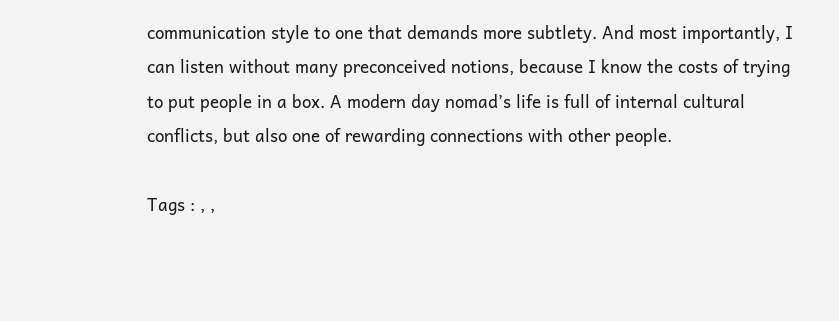communication style to one that demands more subtlety. And most importantly, I can listen without many preconceived notions, because I know the costs of trying to put people in a box. A modern day nomad’s life is full of internal cultural conflicts, but also one of rewarding connections with other people.

Tags : , ,